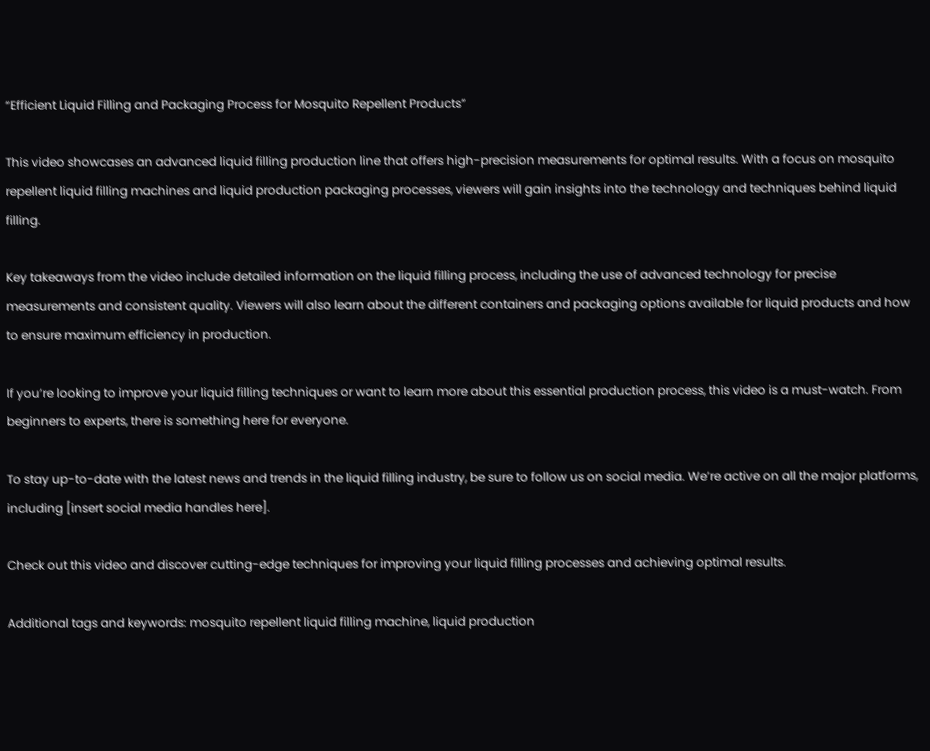“Efficient Liquid Filling and Packaging Process for Mosquito Repellent Products”

This video showcases an advanced liquid filling production line that offers high-precision measurements for optimal results. With a focus on mosquito repellent liquid filling machines and liquid production packaging processes, viewers will gain insights into the technology and techniques behind liquid filling.

Key takeaways from the video include detailed information on the liquid filling process, including the use of advanced technology for precise measurements and consistent quality. Viewers will also learn about the different containers and packaging options available for liquid products and how to ensure maximum efficiency in production.

If you’re looking to improve your liquid filling techniques or want to learn more about this essential production process, this video is a must-watch. From beginners to experts, there is something here for everyone.

To stay up-to-date with the latest news and trends in the liquid filling industry, be sure to follow us on social media. We’re active on all the major platforms, including [insert social media handles here].

Check out this video and discover cutting-edge techniques for improving your liquid filling processes and achieving optimal results.

Additional tags and keywords: mosquito repellent liquid filling machine, liquid production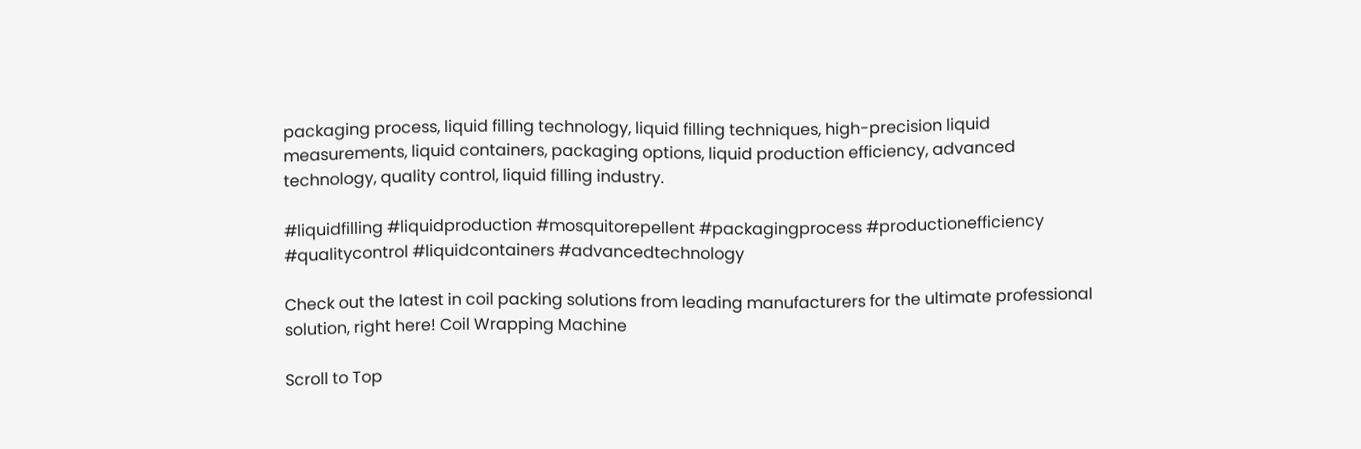packaging process, liquid filling technology, liquid filling techniques, high-precision liquid measurements, liquid containers, packaging options, liquid production efficiency, advanced technology, quality control, liquid filling industry.

#liquidfilling #liquidproduction #mosquitorepellent #packagingprocess #productionefficiency #qualitycontrol #liquidcontainers #advancedtechnology

Check out the latest in coil packing solutions from leading manufacturers for the ultimate professional solution, right here! Coil Wrapping Machine

Scroll to Top